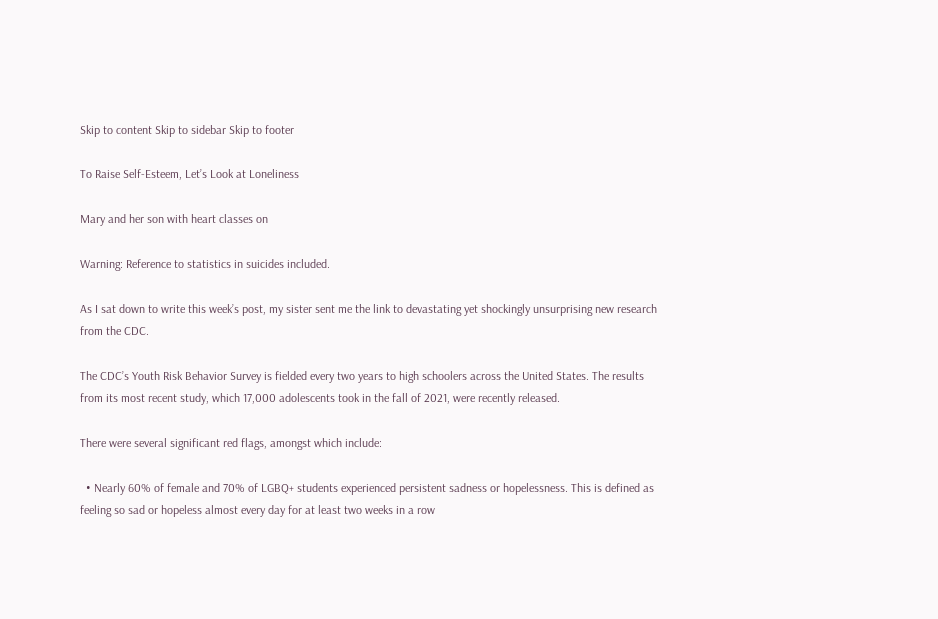Skip to content Skip to sidebar Skip to footer

To Raise Self-Esteem, Let’s Look at Loneliness

Mary and her son with heart classes on

Warning: Reference to statistics in suicides included.

As I sat down to write this week’s post, my sister sent me the link to devastating yet shockingly unsurprising new research from the CDC.

The CDC’s Youth Risk Behavior Survey is fielded every two years to high schoolers across the United States. The results from its most recent study, which 17,000 adolescents took in the fall of 2021, were recently released.

There were several significant red flags, amongst which include:

  • Nearly 60% of female and 70% of LGBQ+ students experienced persistent sadness or hopelessness. This is defined as feeling so sad or hopeless almost every day for at least two weeks in a row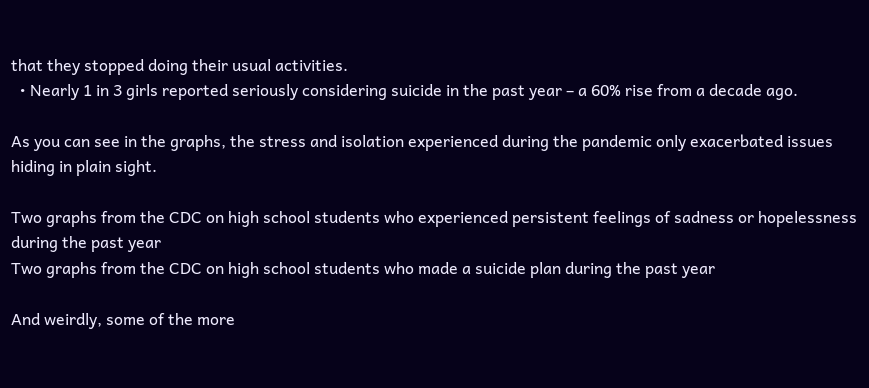that they stopped doing their usual activities.
  • Nearly 1 in 3 girls reported seriously considering suicide in the past year – a 60% rise from a decade ago.

As you can see in the graphs, the stress and isolation experienced during the pandemic only exacerbated issues hiding in plain sight.

Two graphs from the CDC on high school students who experienced persistent feelings of sadness or hopelessness during the past year
Two graphs from the CDC on high school students who made a suicide plan during the past year

And weirdly, some of the more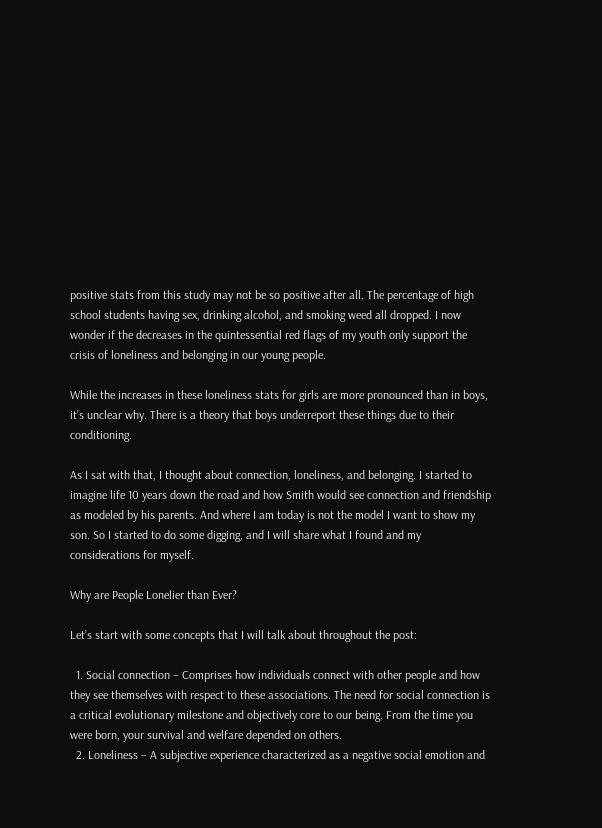positive stats from this study may not be so positive after all. The percentage of high school students having sex, drinking alcohol, and smoking weed all dropped. I now wonder if the decreases in the quintessential red flags of my youth only support the crisis of loneliness and belonging in our young people.

While the increases in these loneliness stats for girls are more pronounced than in boys, it’s unclear why. There is a theory that boys underreport these things due to their conditioning.

As I sat with that, I thought about connection, loneliness, and belonging. I started to imagine life 10 years down the road and how Smith would see connection and friendship as modeled by his parents. And where I am today is not the model I want to show my son. So I started to do some digging, and I will share what I found and my considerations for myself.

Why are People Lonelier than Ever?

Let’s start with some concepts that I will talk about throughout the post:

  1. Social connection – Comprises how individuals connect with other people and how they see themselves with respect to these associations. The need for social connection is a critical evolutionary milestone and objectively core to our being. From the time you were born, your survival and welfare depended on others.
  2. Loneliness – A subjective experience characterized as a negative social emotion and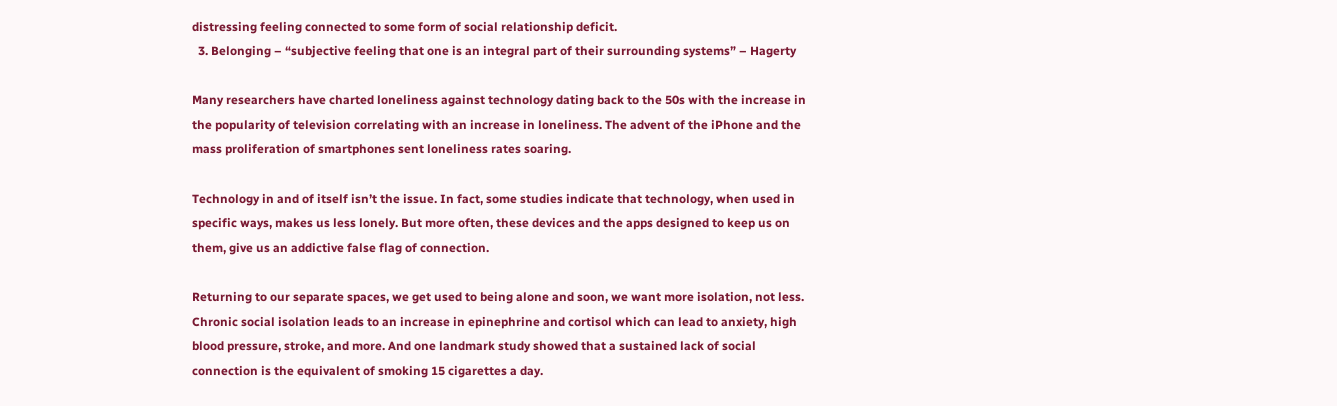distressing feeling connected to some form of social relationship deficit.
  3. Belonging – “subjective feeling that one is an integral part of their surrounding systems” – Hagerty

Many researchers have charted loneliness against technology dating back to the 50s with the increase in the popularity of television correlating with an increase in loneliness. The advent of the iPhone and the mass proliferation of smartphones sent loneliness rates soaring.

Technology in and of itself isn’t the issue. In fact, some studies indicate that technology, when used in specific ways, makes us less lonely. But more often, these devices and the apps designed to keep us on them, give us an addictive false flag of connection.

Returning to our separate spaces, we get used to being alone and soon, we want more isolation, not less. Chronic social isolation leads to an increase in epinephrine and cortisol which can lead to anxiety, high blood pressure, stroke, and more. And one landmark study showed that a sustained lack of social connection is the equivalent of smoking 15 cigarettes a day.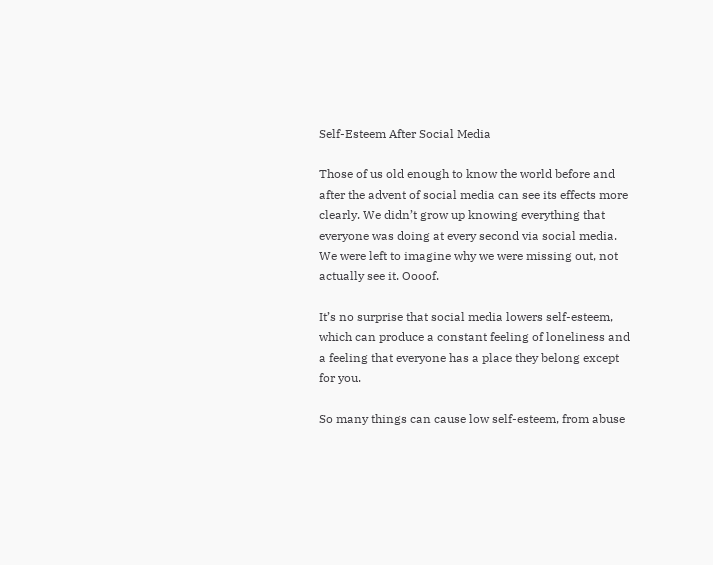Self-Esteem After Social Media

Those of us old enough to know the world before and after the advent of social media can see its effects more clearly. We didn’t grow up knowing everything that everyone was doing at every second via social media. We were left to imagine why we were missing out, not actually see it. Oooof.

It’s no surprise that social media lowers self-esteem, which can produce a constant feeling of loneliness and a feeling that everyone has a place they belong except for you.

So many things can cause low self-esteem, from abuse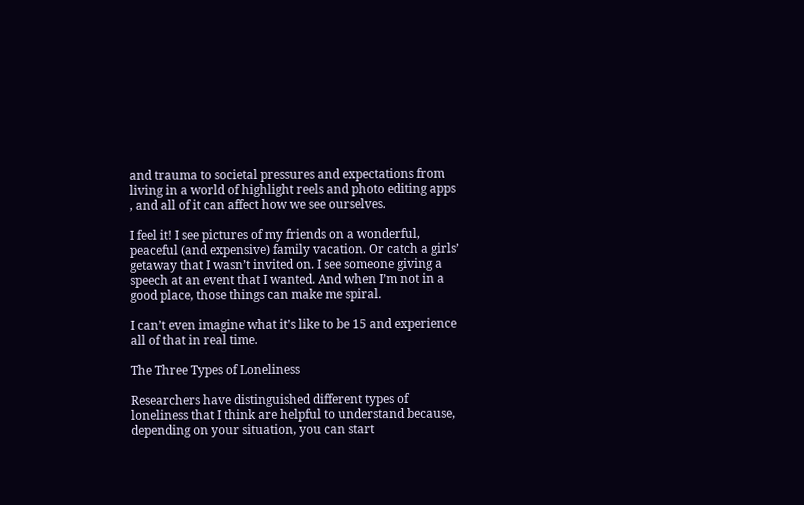and trauma to societal pressures and expectations from living in a world of highlight reels and photo editing apps , and all of it can affect how we see ourselves.

I feel it! I see pictures of my friends on a wonderful, peaceful (and expensive) family vacation. Or catch a girls’ getaway that I wasn’t invited on. I see someone giving a speech at an event that I wanted. And when I’m not in a good place, those things can make me spiral.

I can’t even imagine what it’s like to be 15 and experience all of that in real time.

The Three Types of Loneliness

Researchers have distinguished different types of loneliness that I think are helpful to understand because, depending on your situation, you can start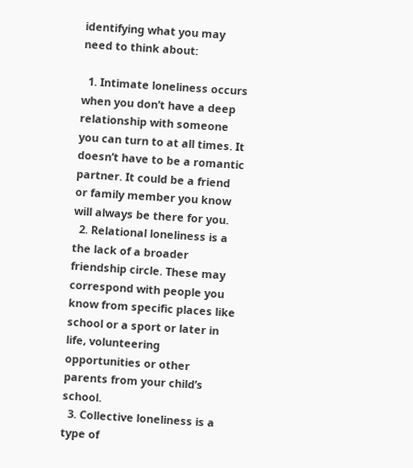identifying what you may need to think about:

  1. Intimate loneliness occurs when you don’t have a deep relationship with someone you can turn to at all times. It doesn’t have to be a romantic partner. It could be a friend or family member you know will always be there for you.
  2. Relational loneliness is a the lack of a broader friendship circle. These may correspond with people you know from specific places like school or a sport or later in life, volunteering opportunities or other parents from your child’s school.
  3. Collective loneliness is a type of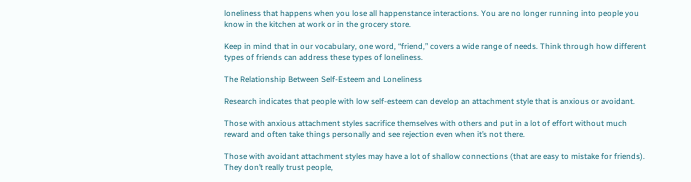loneliness that happens when you lose all happenstance interactions. You are no longer running into people you know in the kitchen at work or in the grocery store.

Keep in mind that in our vocabulary, one word, “friend,” covers a wide range of needs. Think through how different types of friends can address these types of loneliness.

The Relationship Between Self-Esteem and Loneliness

Research indicates that people with low self-esteem can develop an attachment style that is anxious or avoidant.

Those with anxious attachment styles sacrifice themselves with others and put in a lot of effort without much reward and often take things personally and see rejection even when it’s not there.

Those with avoidant attachment styles may have a lot of shallow connections (that are easy to mistake for friends). They don’t really trust people,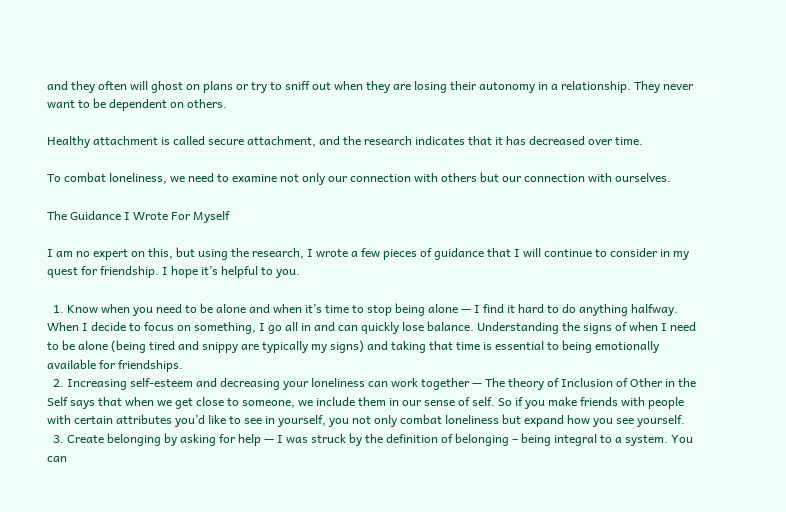and they often will ghost on plans or try to sniff out when they are losing their autonomy in a relationship. They never want to be dependent on others.

Healthy attachment is called secure attachment, and the research indicates that it has decreased over time.

To combat loneliness, we need to examine not only our connection with others but our connection with ourselves.

The Guidance I Wrote For Myself

I am no expert on this, but using the research, I wrote a few pieces of guidance that I will continue to consider in my quest for friendship. I hope it’s helpful to you.

  1. Know when you need to be alone and when it’s time to stop being alone — I find it hard to do anything halfway. When I decide to focus on something, I go all in and can quickly lose balance. Understanding the signs of when I need to be alone (being tired and snippy are typically my signs) and taking that time is essential to being emotionally available for friendships.
  2. Increasing self-esteem and decreasing your loneliness can work together — The theory of Inclusion of Other in the Self says that when we get close to someone, we include them in our sense of self. So if you make friends with people with certain attributes you’d like to see in yourself, you not only combat loneliness but expand how you see yourself.
  3. Create belonging by asking for help — I was struck by the definition of belonging – being integral to a system. You can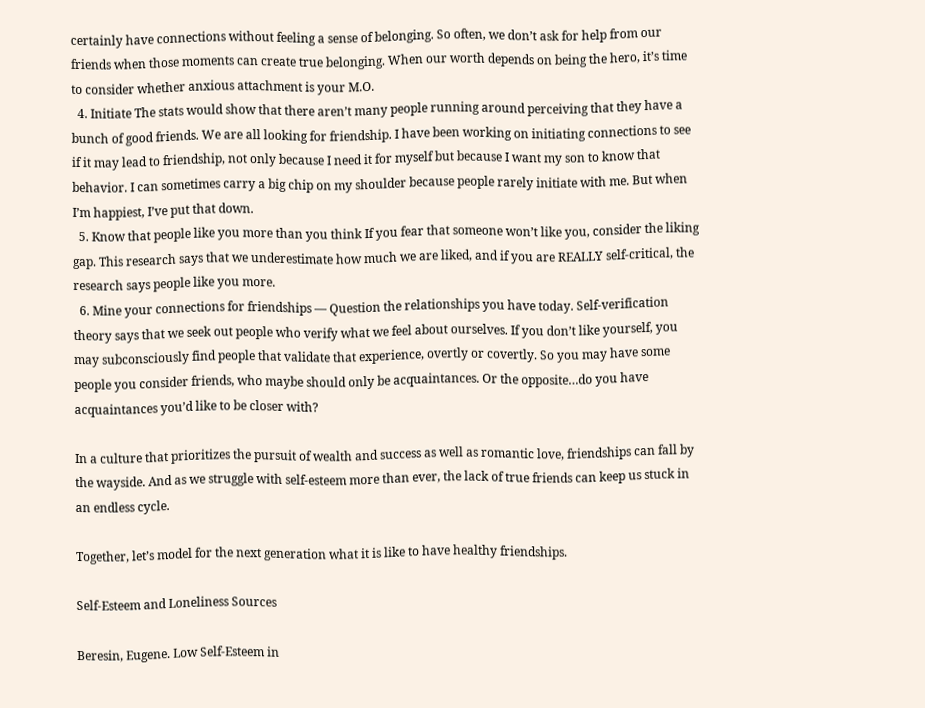certainly have connections without feeling a sense of belonging. So often, we don’t ask for help from our friends when those moments can create true belonging. When our worth depends on being the hero, it’s time to consider whether anxious attachment is your M.O.
  4. Initiate The stats would show that there aren’t many people running around perceiving that they have a bunch of good friends. We are all looking for friendship. I have been working on initiating connections to see if it may lead to friendship, not only because I need it for myself but because I want my son to know that behavior. I can sometimes carry a big chip on my shoulder because people rarely initiate with me. But when I’m happiest, I’ve put that down.
  5. Know that people like you more than you think If you fear that someone won’t like you, consider the liking gap. This research says that we underestimate how much we are liked, and if you are REALLY self-critical, the research says people like you more.
  6. Mine your connections for friendships — Question the relationships you have today. Self-verification theory says that we seek out people who verify what we feel about ourselves. If you don’t like yourself, you may subconsciously find people that validate that experience, overtly or covertly. So you may have some people you consider friends, who maybe should only be acquaintances. Or the opposite…do you have acquaintances you’d like to be closer with?

In a culture that prioritizes the pursuit of wealth and success as well as romantic love, friendships can fall by the wayside. And as we struggle with self-esteem more than ever, the lack of true friends can keep us stuck in an endless cycle.

Together, let’s model for the next generation what it is like to have healthy friendships.

Self-Esteem and Loneliness Sources

Beresin, Eugene. Low Self-Esteem in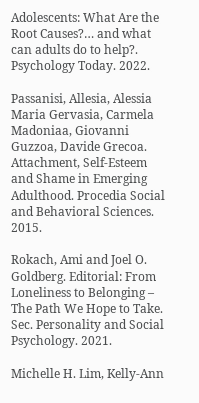Adolescents: What Are the Root Causes?… and what can adults do to help?. Psychology Today. 2022.

Passanisi, Allesia, Alessia Maria Gervasia, Carmela Madoniaa, Giovanni Guzzoa, Davide Grecoa. Attachment, Self-Esteem and Shame in Emerging Adulthood. Procedia Social and Behavioral Sciences. 2015.

Rokach, Ami and Joel O. Goldberg. Editorial: From Loneliness to Belonging – The Path We Hope to Take. Sec. Personality and Social Psychology. 2021.

Michelle H. Lim, Kelly-Ann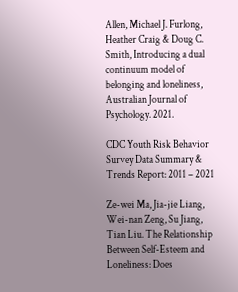Allen, Michael J. Furlong, Heather Craig & Doug C. Smith, Introducing a dual continuum model of belonging and loneliness, Australian Journal of Psychology. 2021.

CDC Youth Risk Behavior Survey Data Summary & Trends Report: 2011 – 2021

Ze-wei Ma, Jia-jie Liang, Wei-nan Zeng, Su Jiang, Tian Liu. The Relationship Between Self-Esteem and Loneliness: Does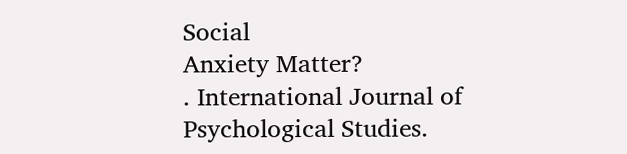Social
Anxiety Matter?
. International Journal of Psychological Studies.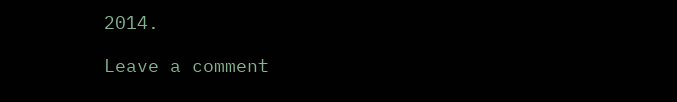2014.

Leave a comment